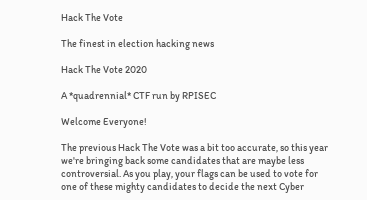Hack The Vote

The finest in election hacking news

Hack The Vote 2020

A *quadrennial* CTF run by RPISEC

Welcome Everyone!

The previous Hack The Vote was a bit too accurate, so this year we're bringing back some candidates that are maybe less controversial. As you play, your flags can be used to vote for one of these mighty candidates to decide the next Cyber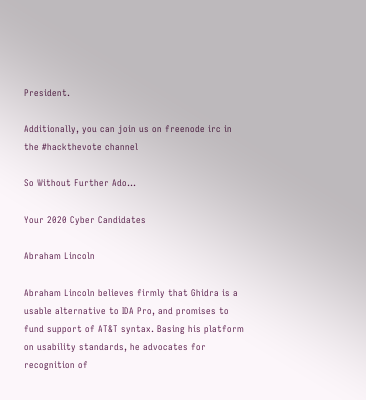President.

Additionally, you can join us on freenode irc in the #hackthevote channel

So Without Further Ado...

Your 2020 Cyber Candidates

Abraham Lincoln

Abraham Lincoln believes firmly that Ghidra is a usable alternative to IDA Pro, and promises to fund support of AT&T syntax. Basing his platform on usability standards, he advocates for recognition of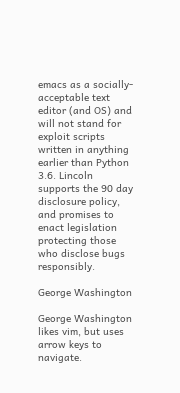emacs as a socially-acceptable text editor (and OS) and will not stand for exploit scripts written in anything earlier than Python 3.6. Lincoln supports the 90 day disclosure policy, and promises to enact legislation protecting those who disclose bugs responsibly.

George Washington

George Washington likes vim, but uses arrow keys to navigate.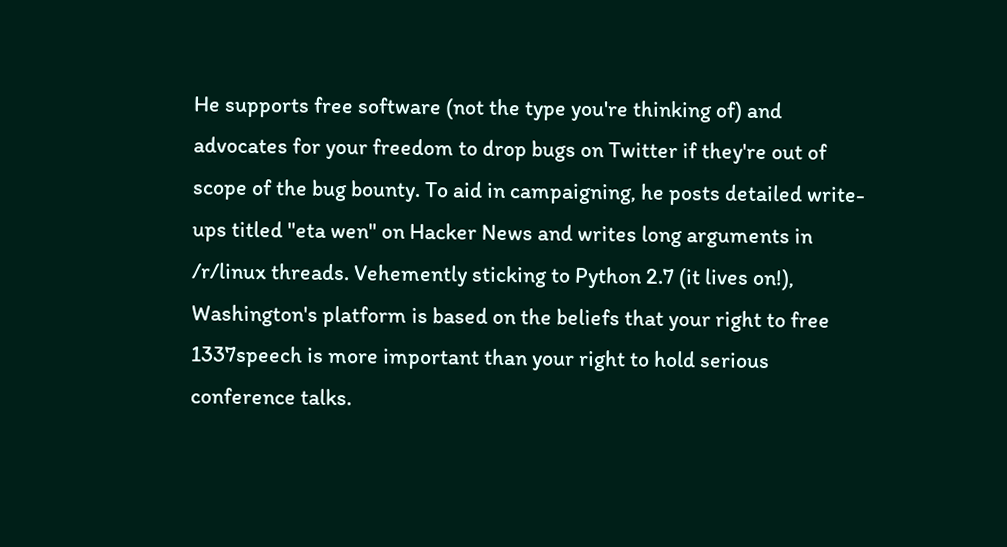He supports free software (not the type you're thinking of) and advocates for your freedom to drop bugs on Twitter if they're out of scope of the bug bounty. To aid in campaigning, he posts detailed write-ups titled "eta wen" on Hacker News and writes long arguments in /r/linux threads. Vehemently sticking to Python 2.7 (it lives on!), Washington's platform is based on the beliefs that your right to free 1337speech is more important than your right to hold serious conference talks.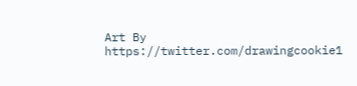Art By https://twitter.com/drawingcookie1